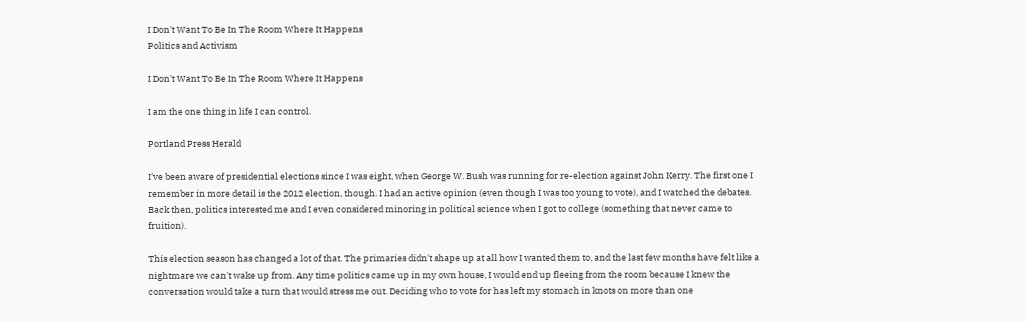I Don't Want To Be In The Room Where It Happens
Politics and Activism

I Don't Want To Be In The Room Where It Happens

I am the one thing in life I can control.

Portland Press Herald

I've been aware of presidential elections since I was eight, when George W. Bush was running for re-election against John Kerry. The first one I remember in more detail is the 2012 election, though. I had an active opinion (even though I was too young to vote), and I watched the debates. Back then, politics interested me and I even considered minoring in political science when I got to college (something that never came to fruition).

This election season has changed a lot of that. The primaries didn't shape up at all how I wanted them to, and the last few months have felt like a nightmare we can't wake up from. Any time politics came up in my own house, I would end up fleeing from the room because I knew the conversation would take a turn that would stress me out. Deciding who to vote for has left my stomach in knots on more than one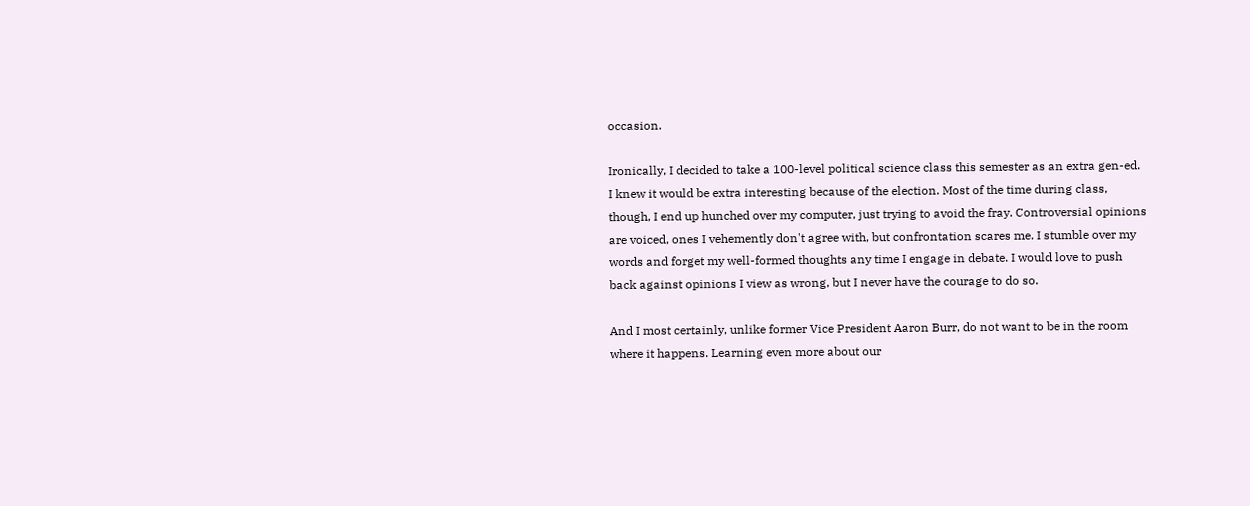occasion.

Ironically, I decided to take a 100-level political science class this semester as an extra gen-ed. I knew it would be extra interesting because of the election. Most of the time during class, though, I end up hunched over my computer, just trying to avoid the fray. Controversial opinions are voiced, ones I vehemently don't agree with, but confrontation scares me. I stumble over my words and forget my well-formed thoughts any time I engage in debate. I would love to push back against opinions I view as wrong, but I never have the courage to do so.

And I most certainly, unlike former Vice President Aaron Burr, do not want to be in the room where it happens. Learning even more about our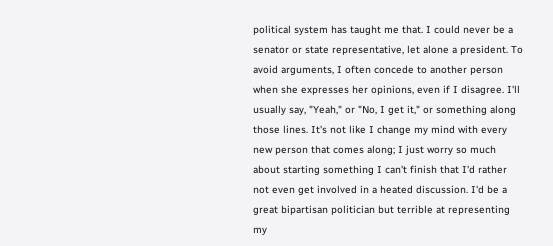political system has taught me that. I could never be a senator or state representative, let alone a president. To avoid arguments, I often concede to another person when she expresses her opinions, even if I disagree. I'll usually say, "Yeah," or "No, I get it," or something along those lines. It's not like I change my mind with every new person that comes along; I just worry so much about starting something I can't finish that I'd rather not even get involved in a heated discussion. I'd be a great bipartisan politician but terrible at representing my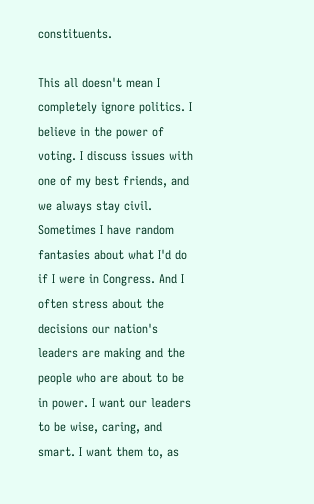constituents.

This all doesn't mean I completely ignore politics. I believe in the power of voting. I discuss issues with one of my best friends, and we always stay civil. Sometimes I have random fantasies about what I'd do if I were in Congress. And I often stress about the decisions our nation's leaders are making and the people who are about to be in power. I want our leaders to be wise, caring, and smart. I want them to, as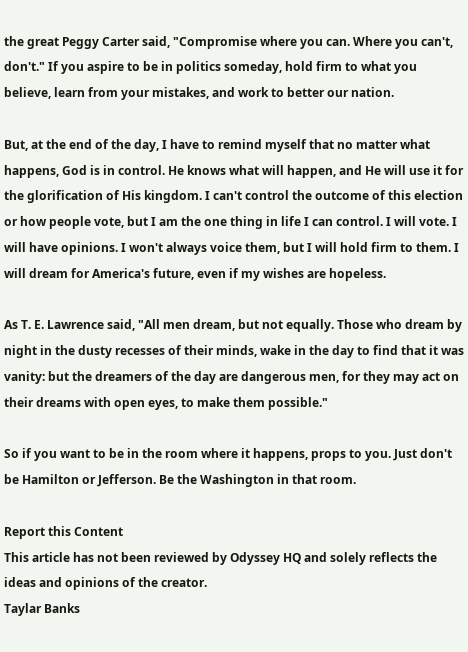the great Peggy Carter said, "Compromise where you can. Where you can't, don't." If you aspire to be in politics someday, hold firm to what you believe, learn from your mistakes, and work to better our nation.

But, at the end of the day, I have to remind myself that no matter what happens, God is in control. He knows what will happen, and He will use it for the glorification of His kingdom. I can't control the outcome of this election or how people vote, but I am the one thing in life I can control. I will vote. I will have opinions. I won't always voice them, but I will hold firm to them. I will dream for America's future, even if my wishes are hopeless.

As T. E. Lawrence said, "All men dream, but not equally. Those who dream by night in the dusty recesses of their minds, wake in the day to find that it was vanity: but the dreamers of the day are dangerous men, for they may act on their dreams with open eyes, to make them possible."

So if you want to be in the room where it happens, props to you. Just don't be Hamilton or Jefferson. Be the Washington in that room.

Report this Content
This article has not been reviewed by Odyssey HQ and solely reflects the ideas and opinions of the creator.
Taylar Banks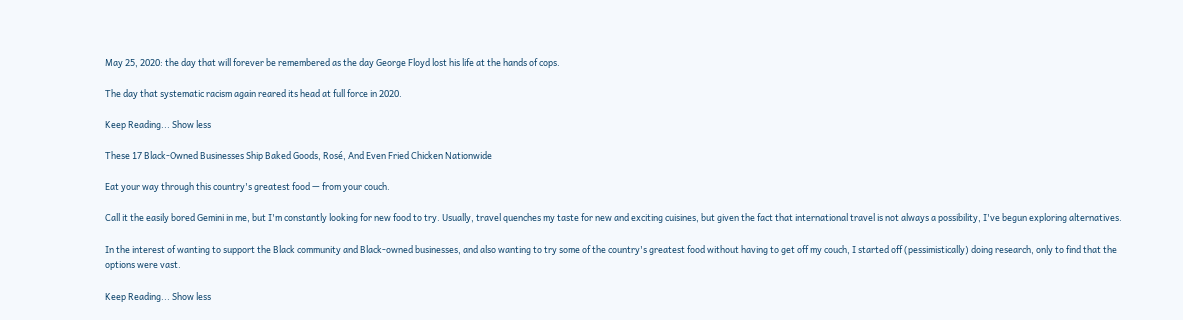May 25, 2020: the day that will forever be remembered as the day George Floyd lost his life at the hands of cops.

The day that systematic racism again reared its head at full force in 2020.

Keep Reading... Show less

These 17 Black-Owned Businesses Ship Baked Goods, Rosé, And Even Fried Chicken Nationwide

Eat your way through this country's greatest food — from your couch.

Call it the easily bored Gemini in me, but I'm constantly looking for new food to try. Usually, travel quenches my taste for new and exciting cuisines, but given the fact that international travel is not always a possibility, I've begun exploring alternatives.

In the interest of wanting to support the Black community and Black-owned businesses, and also wanting to try some of the country's greatest food without having to get off my couch, I started off (pessimistically) doing research, only to find that the options were vast.

Keep Reading... Show less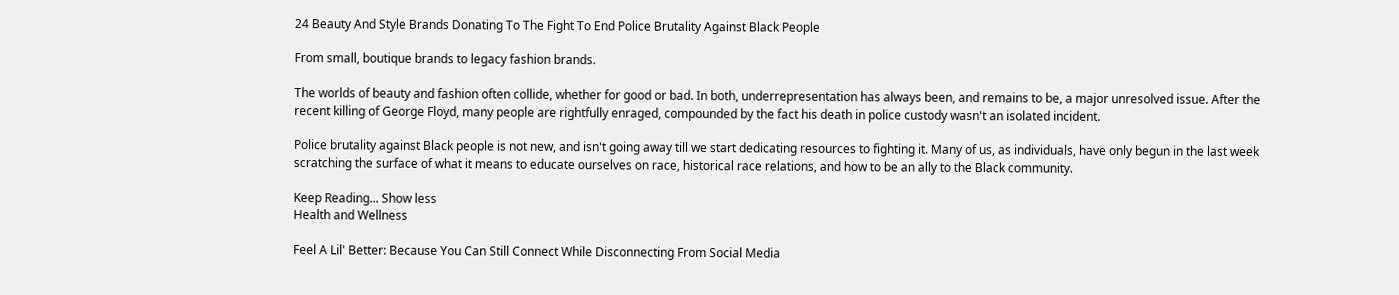24 Beauty And Style Brands Donating To The Fight To End Police Brutality Against Black People

From small, boutique brands to legacy fashion brands.

The worlds of beauty and fashion often collide, whether for good or bad. In both, underrepresentation has always been, and remains to be, a major unresolved issue. After the recent killing of George Floyd, many people are rightfully enraged, compounded by the fact his death in police custody wasn't an isolated incident.

Police brutality against Black people is not new, and isn't going away till we start dedicating resources to fighting it. Many of us, as individuals, have only begun in the last week scratching the surface of what it means to educate ourselves on race, historical race relations, and how to be an ally to the Black community.

Keep Reading... Show less
Health and Wellness

Feel A Lil' Better: Because You Can Still Connect While Disconnecting From Social Media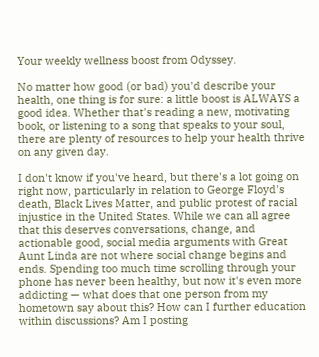Your weekly wellness boost from Odyssey.

No matter how good (or bad) you'd describe your health, one thing is for sure: a little boost is ALWAYS a good idea. Whether that's reading a new, motivating book, or listening to a song that speaks to your soul, there are plenty of resources to help your health thrive on any given day.

I don't know if you've heard, but there's a lot going on right now, particularly in relation to George Floyd's death, Black Lives Matter, and public protest of racial injustice in the United States. While we can all agree that this deserves conversations, change, and actionable good, social media arguments with Great Aunt Linda are not where social change begins and ends. Spending too much time scrolling through your phone has never been healthy, but now it's even more addicting — what does that one person from my hometown say about this? How can I further education within discussions? Am I posting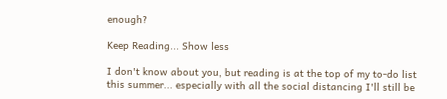enough?

Keep Reading... Show less

I don't know about you, but reading is at the top of my to-do list this summer... especially with all the social distancing I'll still be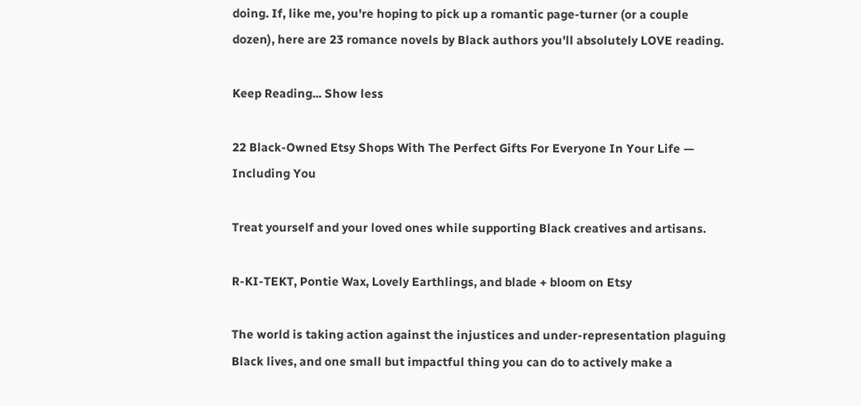doing. If, like me, you're hoping to pick up a romantic page-turner (or a couple dozen), here are 23 romance novels by Black authors you'll absolutely LOVE reading.

Keep Reading... Show less

22 Black-Owned Etsy Shops With The Perfect Gifts For Everyone In Your Life — Including You

Treat yourself and your loved ones while supporting Black creatives and artisans.

R-KI-TEKT, Pontie Wax, Lovely Earthlings, and blade + bloom on Etsy

The world is taking action against the injustices and under-representation plaguing Black lives, and one small but impactful thing you can do to actively make a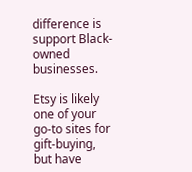difference is support Black-owned businesses.

Etsy is likely one of your go-to sites for gift-buying, but have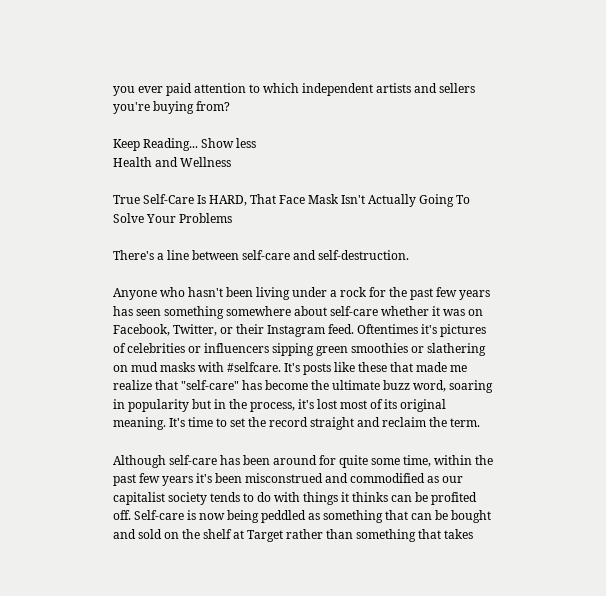you ever paid attention to which independent artists and sellers you're buying from?

Keep Reading... Show less
Health and Wellness

True Self-Care Is HARD, That Face Mask Isn't Actually Going To Solve Your Problems

There's a line between self-care and self-destruction.

Anyone who hasn't been living under a rock for the past few years has seen something somewhere about self-care whether it was on Facebook, Twitter, or their Instagram feed. Oftentimes it's pictures of celebrities or influencers sipping green smoothies or slathering on mud masks with #selfcare. It's posts like these that made me realize that "self-care" has become the ultimate buzz word, soaring in popularity but in the process, it's lost most of its original meaning. It's time to set the record straight and reclaim the term.

Although self-care has been around for quite some time, within the past few years it's been misconstrued and commodified as our capitalist society tends to do with things it thinks can be profited off. Self-care is now being peddled as something that can be bought and sold on the shelf at Target rather than something that takes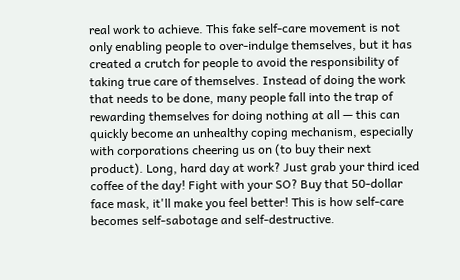real work to achieve. This fake self-care movement is not only enabling people to over-indulge themselves, but it has created a crutch for people to avoid the responsibility of taking true care of themselves. Instead of doing the work that needs to be done, many people fall into the trap of rewarding themselves for doing nothing at all — this can quickly become an unhealthy coping mechanism, especially with corporations cheering us on (to buy their next product). Long, hard day at work? Just grab your third iced coffee of the day! Fight with your SO? Buy that 50-dollar face mask, it'll make you feel better! This is how self-care becomes self-sabotage and self-destructive.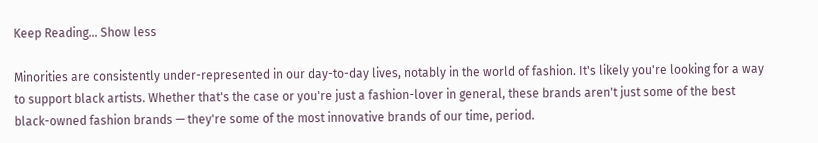Keep Reading... Show less

Minorities are consistently under-represented in our day-to-day lives, notably in the world of fashion. It's likely you're looking for a way to support black artists. Whether that's the case or you're just a fashion-lover in general, these brands aren't just some of the best black-owned fashion brands — they're some of the most innovative brands of our time, period.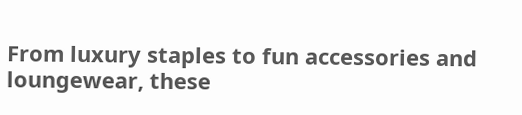From luxury staples to fun accessories and loungewear, these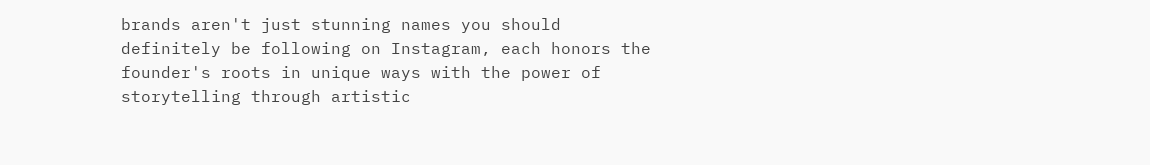brands aren't just stunning names you should definitely be following on Instagram, each honors the founder's roots in unique ways with the power of storytelling through artistic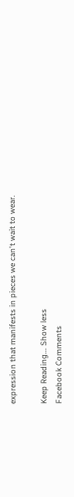expression that manifests in pieces we can't wait to wear.

Keep Reading... Show less
Facebook Comments